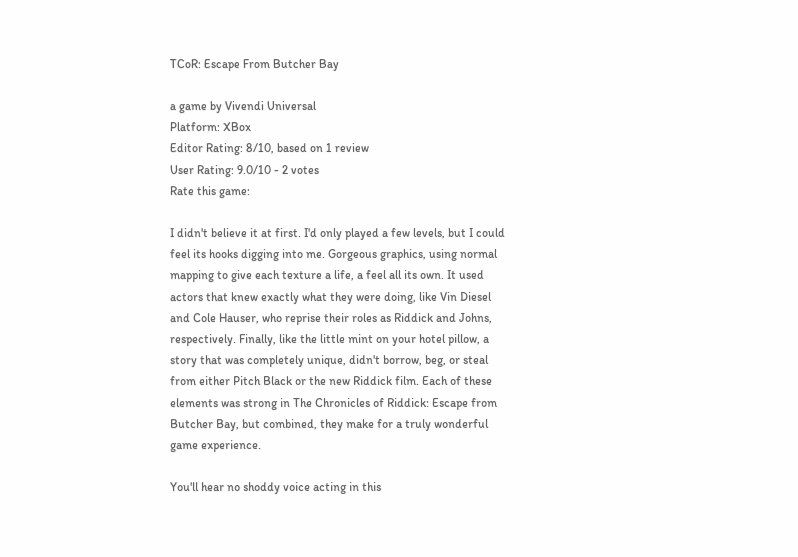TCoR: Escape From Butcher Bay

a game by Vivendi Universal
Platform: XBox
Editor Rating: 8/10, based on 1 review
User Rating: 9.0/10 - 2 votes
Rate this game:

I didn't believe it at first. I'd only played a few levels, but I could feel its hooks digging into me. Gorgeous graphics, using normal mapping to give each texture a life, a feel all its own. It used actors that knew exactly what they were doing, like Vin Diesel and Cole Hauser, who reprise their roles as Riddick and Johns, respectively. Finally, like the little mint on your hotel pillow, a story that was completely unique, didn't borrow, beg, or steal from either Pitch Black or the new Riddick film. Each of these elements was strong in The Chronicles of Riddick: Escape from Butcher Bay, but combined, they make for a truly wonderful game experience.

You'll hear no shoddy voice acting in this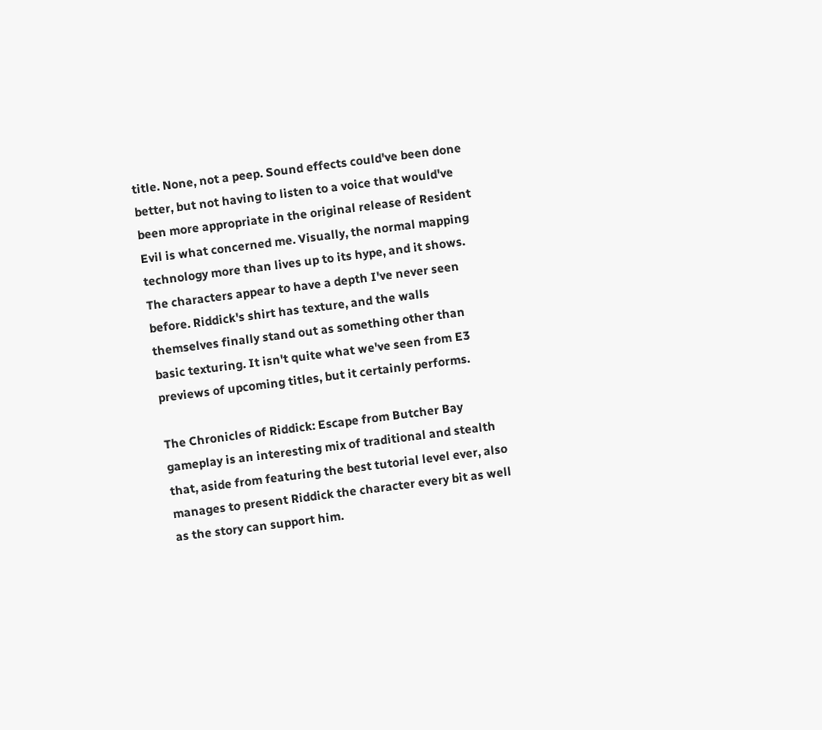title. None, not a peep. Sound effects could've been done better, but not having to listen to a voice that would've been more appropriate in the original release of Resident Evil is what concerned me. Visually, the normal mapping technology more than lives up to its hype, and it shows. The characters appear to have a depth I've never seen before. Riddick's shirt has texture, and the walls themselves finally stand out as something other than basic texturing. It isn't quite what we've seen from E3 previews of upcoming titles, but it certainly performs.

The Chronicles of Riddick: Escape from Butcher Bay gameplay is an interesting mix of traditional and stealth that, aside from featuring the best tutorial level ever, also manages to present Riddick the character every bit as well as the story can support him.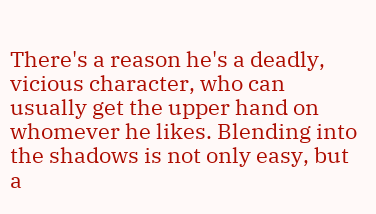There's a reason he's a deadly, vicious character, who can usually get the upper hand on whomever he likes. Blending into the shadows is not only easy, but a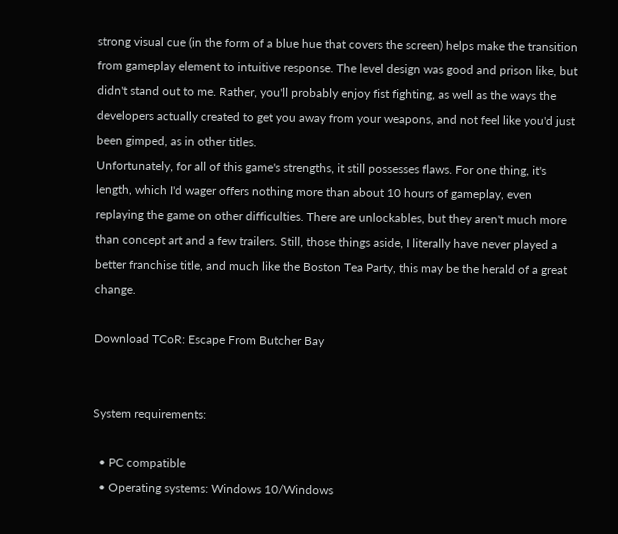strong visual cue (in the form of a blue hue that covers the screen) helps make the transition from gameplay element to intuitive response. The level design was good and prison like, but didn't stand out to me. Rather, you'll probably enjoy fist fighting, as well as the ways the developers actually created to get you away from your weapons, and not feel like you'd just been gimped, as in other titles.
Unfortunately, for all of this game's strengths, it still possesses flaws. For one thing, it's length, which I'd wager offers nothing more than about 10 hours of gameplay, even replaying the game on other difficulties. There are unlockables, but they aren't much more than concept art and a few trailers. Still, those things aside, I literally have never played a better franchise title, and much like the Boston Tea Party, this may be the herald of a great change.

Download TCoR: Escape From Butcher Bay


System requirements:

  • PC compatible
  • Operating systems: Windows 10/Windows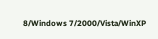8/Windows 7/2000/Vista/WinXP